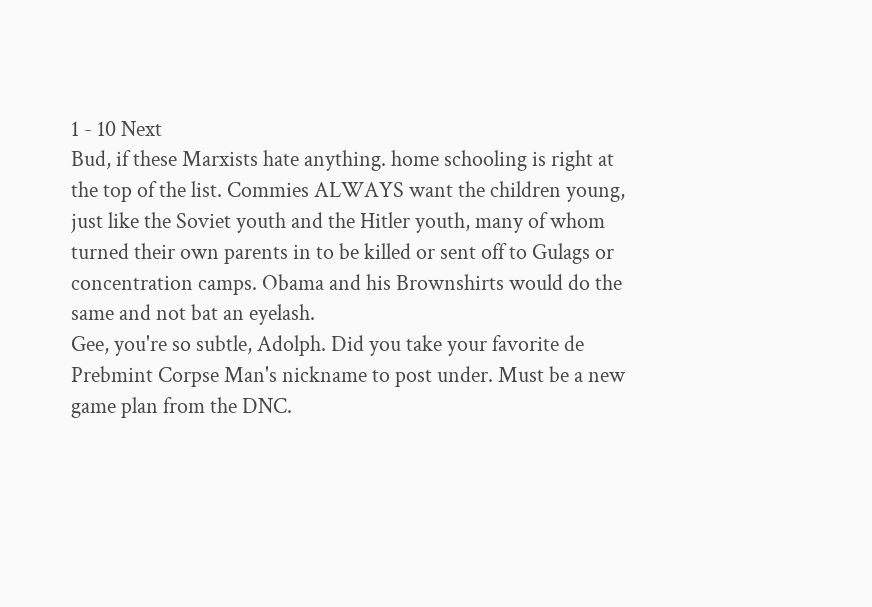1 - 10 Next
Bud, if these Marxists hate anything. home schooling is right at the top of the list. Commies ALWAYS want the children young, just like the Soviet youth and the Hitler youth, many of whom turned their own parents in to be killed or sent off to Gulags or concentration camps. Obama and his Brownshirts would do the same and not bat an eyelash.
Gee, you're so subtle, Adolph. Did you take your favorite de Prebmint Corpse Man's nickname to post under. Must be a new game plan from the DNC.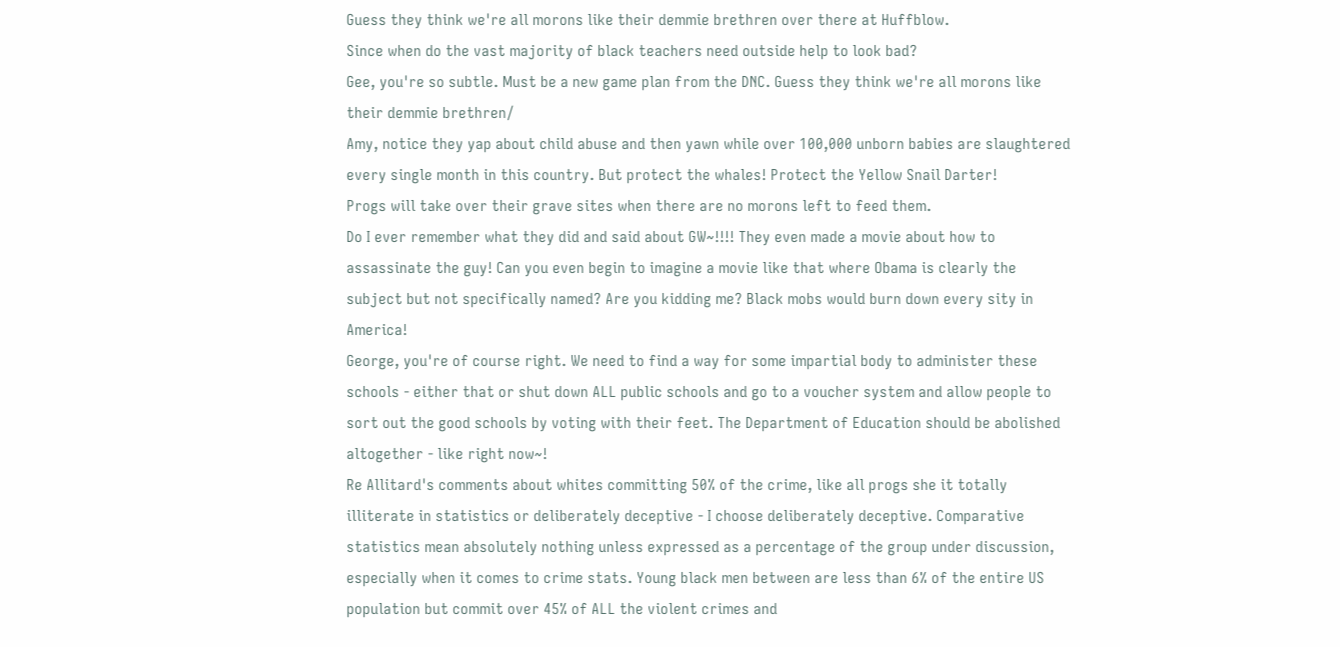Guess they think we're all morons like their demmie brethren over there at Huffblow.
Since when do the vast majority of black teachers need outside help to look bad?
Gee, you're so subtle. Must be a new game plan from the DNC. Guess they think we're all morons like their demmie brethren/
Amy, notice they yap about child abuse and then yawn while over 100,000 unborn babies are slaughtered every single month in this country. But protect the whales! Protect the Yellow Snail Darter!
Progs will take over their grave sites when there are no morons left to feed them.
Do I ever remember what they did and said about GW~!!!! They even made a movie about how to assassinate the guy! Can you even begin to imagine a movie like that where Obama is clearly the subject but not specifically named? Are you kidding me? Black mobs would burn down every sity in America!
George, you're of course right. We need to find a way for some impartial body to administer these schools - either that or shut down ALL public schools and go to a voucher system and allow people to sort out the good schools by voting with their feet. The Department of Education should be abolished altogether - like right now~!
Re Allitard's comments about whites committing 50% of the crime, like all progs she it totally illiterate in statistics or deliberately deceptive - I choose deliberately deceptive. Comparative statistics mean absolutely nothing unless expressed as a percentage of the group under discussion, especially when it comes to crime stats. Young black men between are less than 6% of the entire US population but commit over 45% of ALL the violent crimes and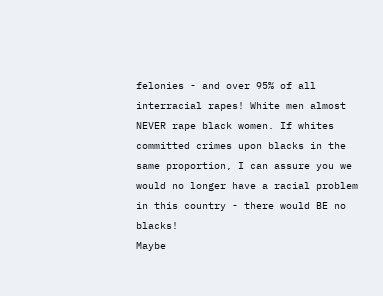felonies - and over 95% of all interracial rapes! White men almost NEVER rape black women. If whites committed crimes upon blacks in the same proportion, I can assure you we would no longer have a racial problem in this country - there would BE no blacks!
Maybe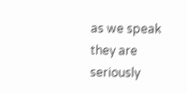as we speak they are seriously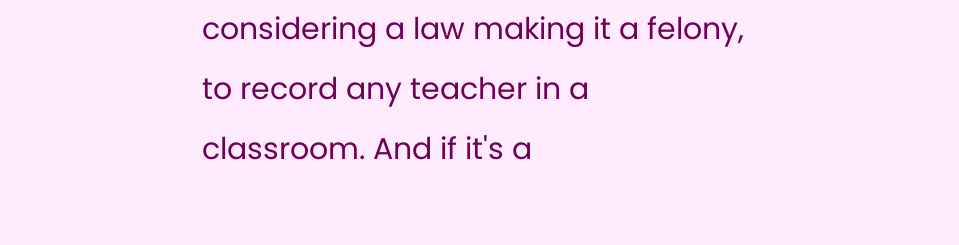considering a law making it a felony, to record any teacher in a classroom. And if it's a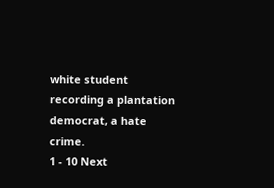white student recording a plantation democrat, a hate crime.
1 - 10 Next